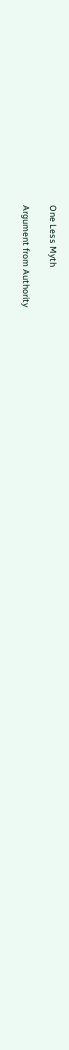One Less Myth

Argument from Authority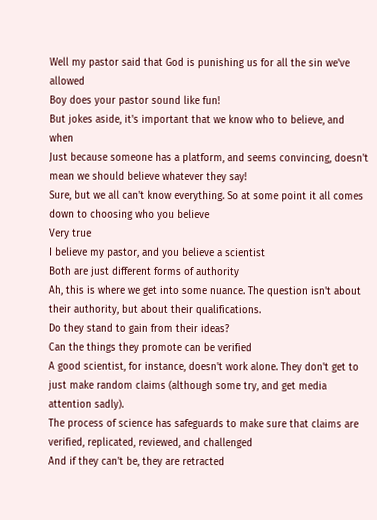Well my pastor said that God is punishing us for all the sin we've allowed
Boy does your pastor sound like fun!
But jokes aside, it's important that we know who to believe, and when
Just because someone has a platform, and seems convincing, doesn't mean we should believe whatever they say!
Sure, but we all can't know everything. So at some point it all comes down to choosing who you believe
Very true
I believe my pastor, and you believe a scientist
Both are just different forms of authority
Ah, this is where we get into some nuance. The question isn't about their authority, but about their qualifications.
Do they stand to gain from their ideas?
Can the things they promote can be verified
A good scientist, for instance, doesn't work alone. They don't get to just make random claims (although some try, and get media attention sadly).
The process of science has safeguards to make sure that claims are verified, replicated, reviewed, and challenged
And if they can't be, they are retracted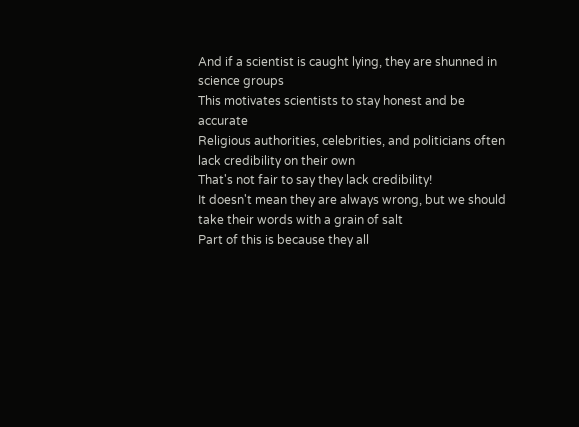And if a scientist is caught lying, they are shunned in science groups
This motivates scientists to stay honest and be accurate
Religious authorities, celebrities, and politicians often lack credibility on their own
That's not fair to say they lack credibility!
It doesn't mean they are always wrong, but we should take their words with a grain of salt
Part of this is because they all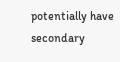potentially have secondary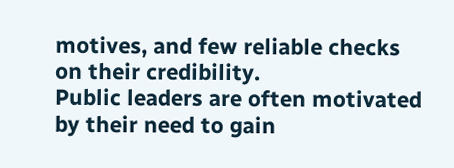motives, and few reliable checks on their credibility.
Public leaders are often motivated by their need to gain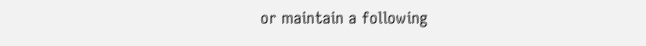or maintain a following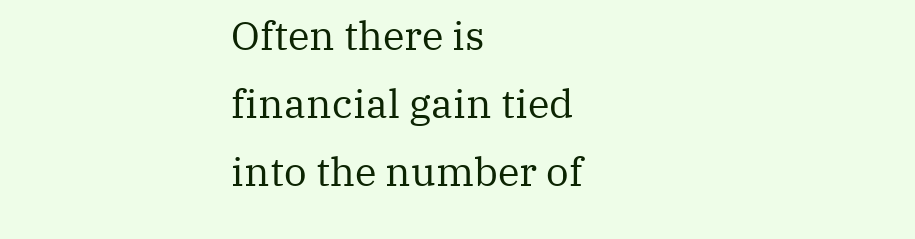Often there is financial gain tied into the number of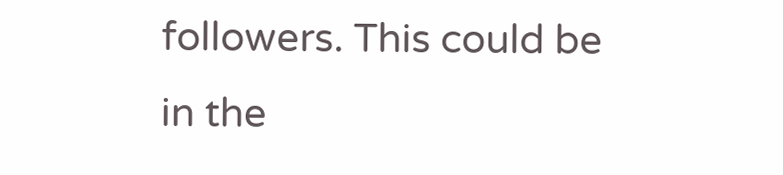followers. This could be in the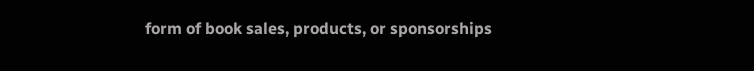form of book sales, products, or sponsorships